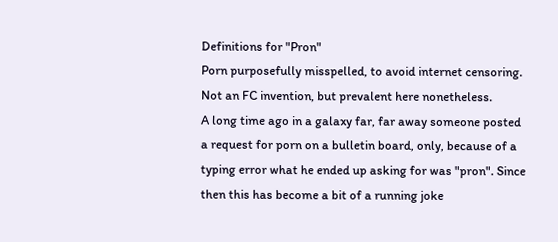Definitions for "Pron"
Porn purposefully misspelled, to avoid internet censoring. Not an FC invention, but prevalent here nonetheless.
A long time ago in a galaxy far, far away someone posted a request for porn on a bulletin board, only, because of a typing error what he ended up asking for was "pron". Since then this has become a bit of a running joke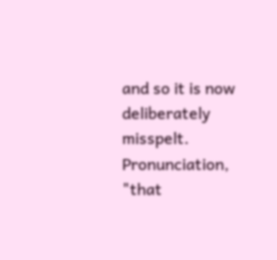and so it is now deliberately misspelt.
Pronunciation, "that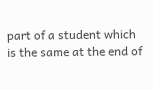part of a student which is the same at the end of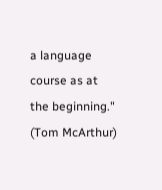a language course as at the beginning." (Tom McArthur)